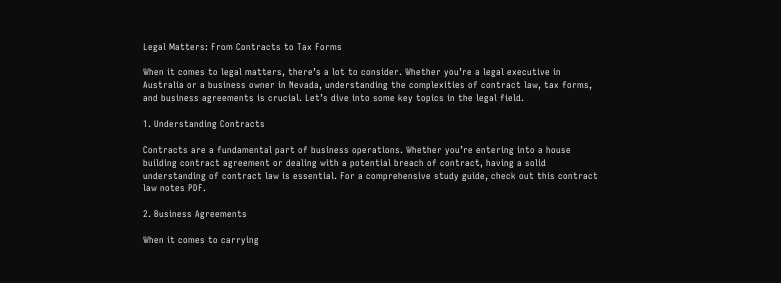Legal Matters: From Contracts to Tax Forms

When it comes to legal matters, there’s a lot to consider. Whether you’re a legal executive in Australia or a business owner in Nevada, understanding the complexities of contract law, tax forms, and business agreements is crucial. Let’s dive into some key topics in the legal field.

1. Understanding Contracts

Contracts are a fundamental part of business operations. Whether you’re entering into a house building contract agreement or dealing with a potential breach of contract, having a solid understanding of contract law is essential. For a comprehensive study guide, check out this contract law notes PDF.

2. Business Agreements

When it comes to carrying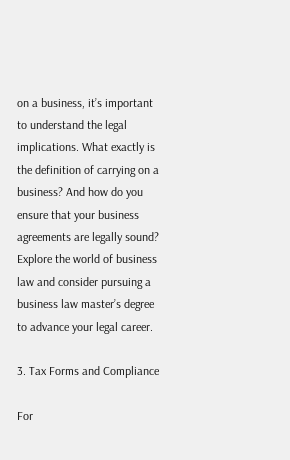on a business, it’s important to understand the legal implications. What exactly is the definition of carrying on a business? And how do you ensure that your business agreements are legally sound? Explore the world of business law and consider pursuing a business law master’s degree to advance your legal career.

3. Tax Forms and Compliance

For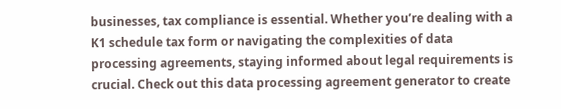businesses, tax compliance is essential. Whether you’re dealing with a K1 schedule tax form or navigating the complexities of data processing agreements, staying informed about legal requirements is crucial. Check out this data processing agreement generator to create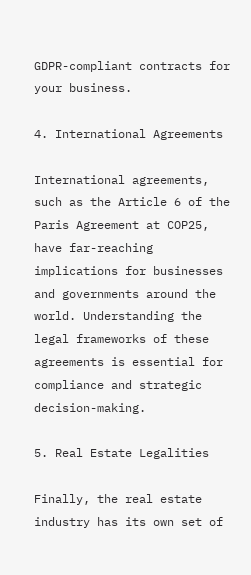GDPR-compliant contracts for your business.

4. International Agreements

International agreements, such as the Article 6 of the Paris Agreement at COP25, have far-reaching implications for businesses and governments around the world. Understanding the legal frameworks of these agreements is essential for compliance and strategic decision-making.

5. Real Estate Legalities

Finally, the real estate industry has its own set of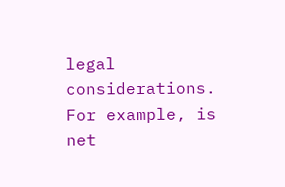legal considerations. For example, is net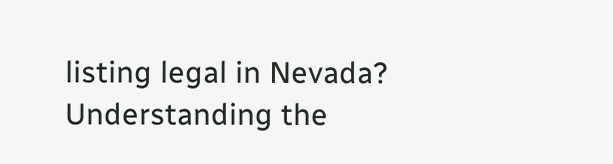listing legal in Nevada? Understanding the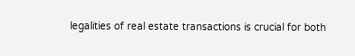legalities of real estate transactions is crucial for both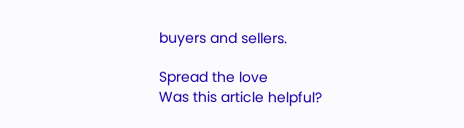buyers and sellers.

Spread the love
Was this article helpful?